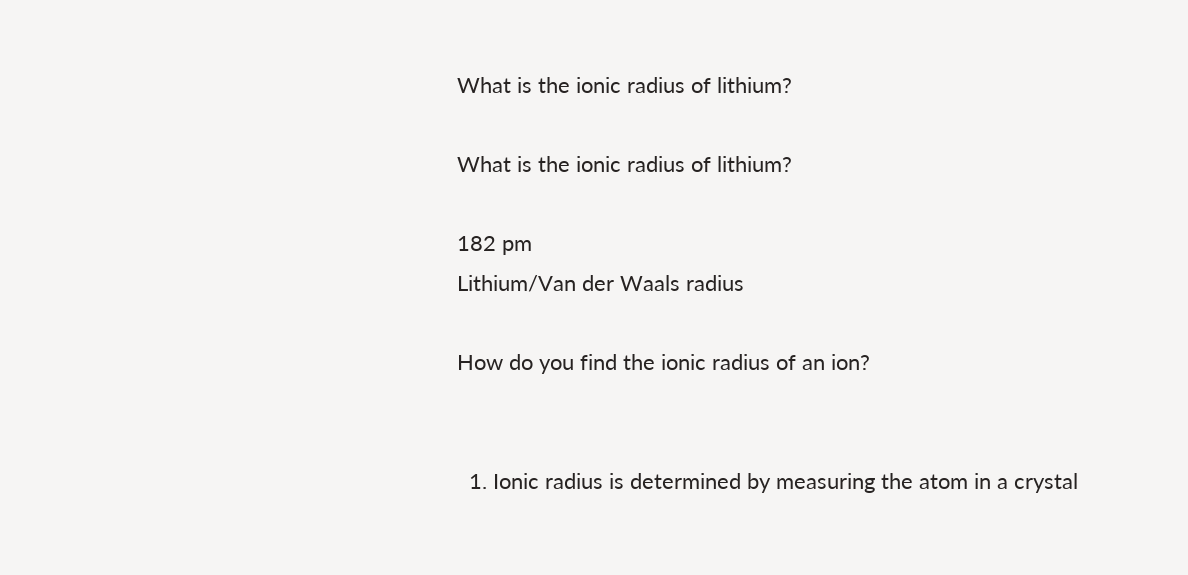What is the ionic radius of lithium?

What is the ionic radius of lithium?

182 pm
Lithium/Van der Waals radius

How do you find the ionic radius of an ion?


  1. Ionic radius is determined by measuring the atom in a crystal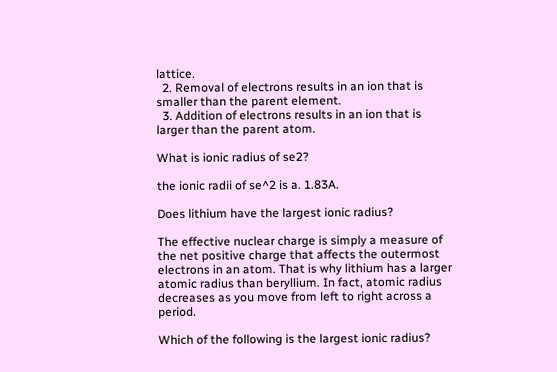lattice.
  2. Removal of electrons results in an ion that is smaller than the parent element.
  3. Addition of electrons results in an ion that is larger than the parent atom.

What is ionic radius of se2?

the ionic radii of se^2 is a. 1.83A.

Does lithium have the largest ionic radius?

The effective nuclear charge is simply a measure of the net positive charge that affects the outermost electrons in an atom. That is why lithium has a larger atomic radius than beryllium. In fact, atomic radius decreases as you move from left to right across a period.

Which of the following is the largest ionic radius?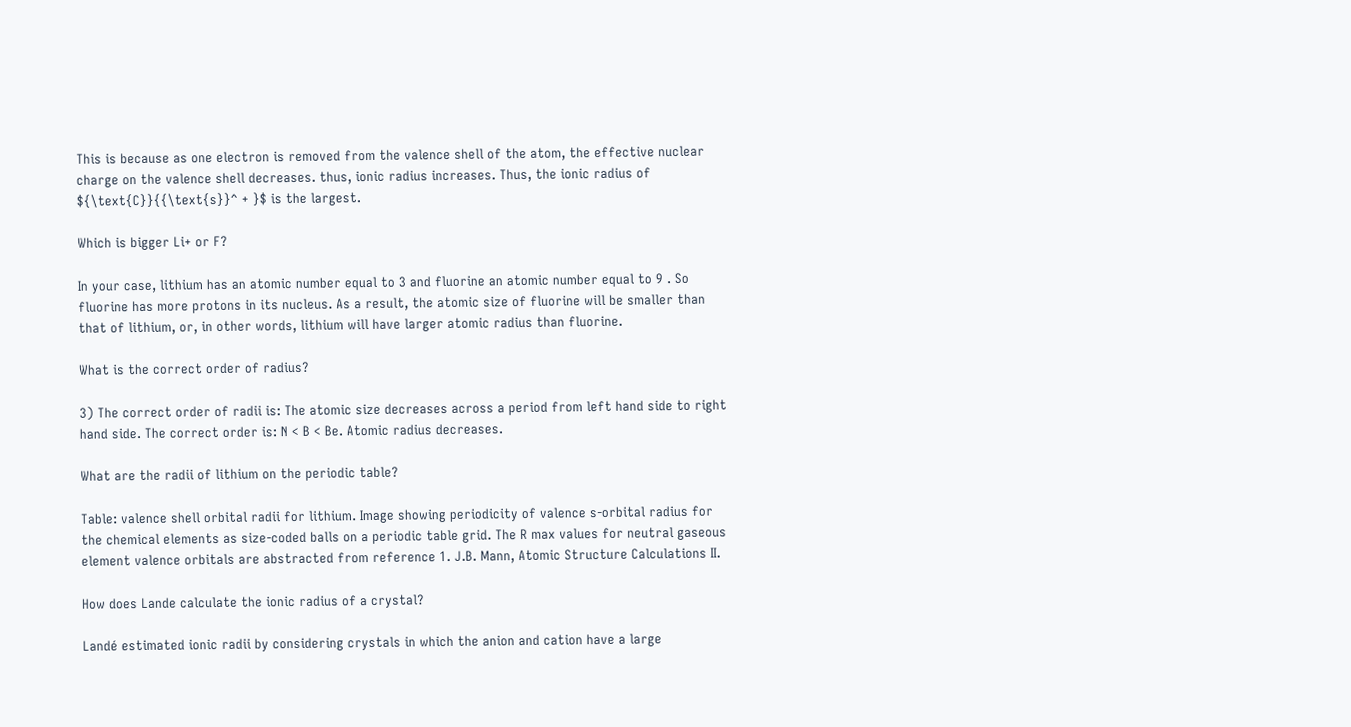This is because as one electron is removed from the valence shell of the atom, the effective nuclear charge on the valence shell decreases. thus, ionic radius increases. Thus, the ionic radius of ${\text{C}}{{\text{s}}^ + }$ is the largest.

Which is bigger Li+ or F?

In your case, lithium has an atomic number equal to 3 and fluorine an atomic number equal to 9 . So fluorine has more protons in its nucleus. As a result, the atomic size of fluorine will be smaller than that of lithium, or, in other words, lithium will have larger atomic radius than fluorine.

What is the correct order of radius?

3) The correct order of radii is: The atomic size decreases across a period from left hand side to right hand side. The correct order is: N < B < Be. Atomic radius decreases.

What are the radii of lithium on the periodic table?

Table: valence shell orbital radii for lithium. Image showing periodicity of valence s-orbital radius for the chemical elements as size-coded balls on a periodic table grid. The R max values for neutral gaseous element valence orbitals are abstracted from reference 1. J.B. Mann, Atomic Structure Calculations II.

How does Lande calculate the ionic radius of a crystal?

Landé estimated ionic radii by considering crystals in which the anion and cation have a large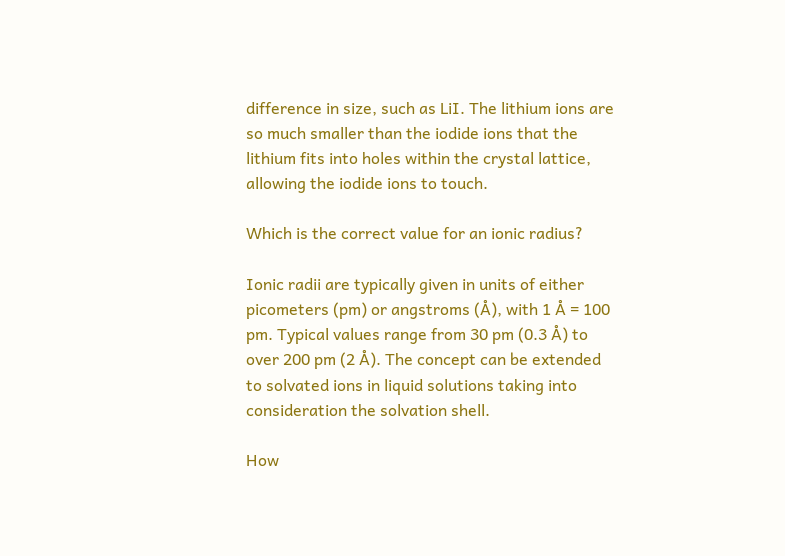difference in size, such as LiI. The lithium ions are so much smaller than the iodide ions that the lithium fits into holes within the crystal lattice, allowing the iodide ions to touch.

Which is the correct value for an ionic radius?

Ionic radii are typically given in units of either picometers (pm) or angstroms (Å), with 1 Å = 100 pm. Typical values range from 30 pm (0.3 Å) to over 200 pm (2 Å). The concept can be extended to solvated ions in liquid solutions taking into consideration the solvation shell.

How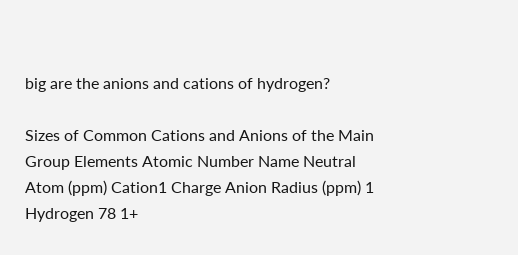big are the anions and cations of hydrogen?

Sizes of Common Cations and Anions of the Main Group Elements Atomic Number Name Neutral Atom (ppm) Cation1 Charge Anion Radius (ppm) 1 Hydrogen 78 1+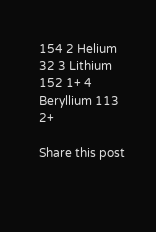154 2 Helium 32 3 Lithium 152 1+ 4 Beryllium 113 2+

Share this post